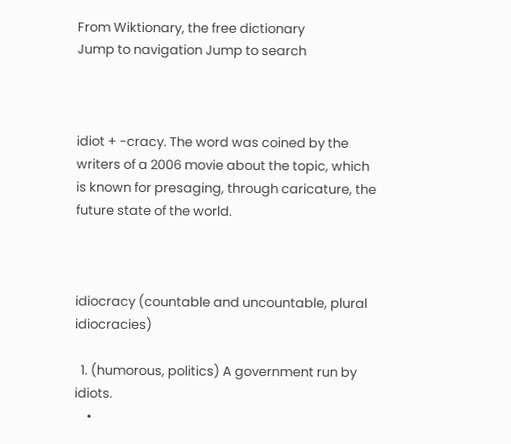From Wiktionary, the free dictionary
Jump to navigation Jump to search



idiot + -cracy. The word was coined by the writers of a 2006 movie about the topic, which is known for presaging, through caricature, the future state of the world.



idiocracy (countable and uncountable, plural idiocracies)

  1. (humorous, politics) A government run by idiots.
    •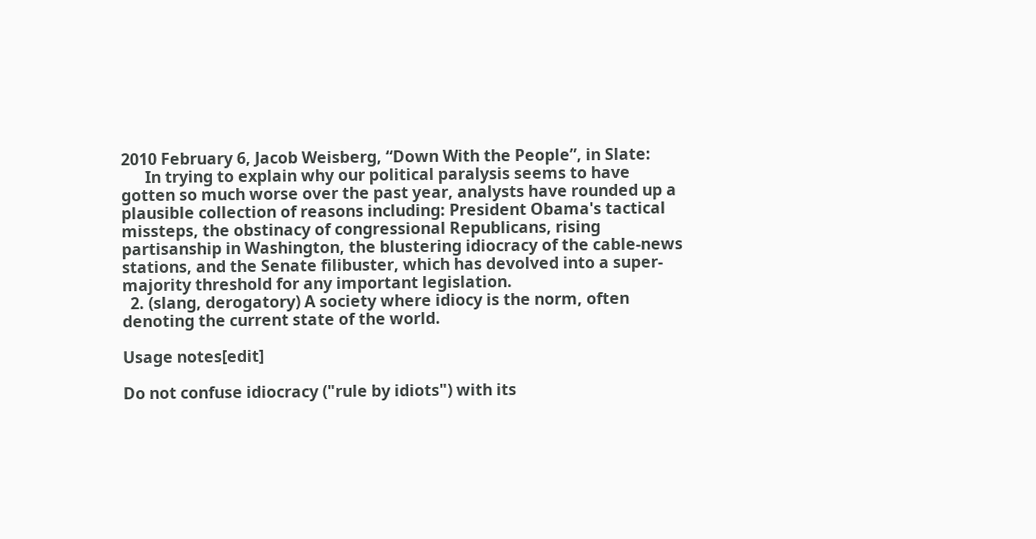2010 February 6, Jacob Weisberg, “Down With the People”, in Slate:
      In trying to explain why our political paralysis seems to have gotten so much worse over the past year, analysts have rounded up a plausible collection of reasons including: President Obama's tactical missteps, the obstinacy of congressional Republicans, rising partisanship in Washington, the blustering idiocracy of the cable-news stations, and the Senate filibuster, which has devolved into a super-majority threshold for any important legislation.
  2. (slang, derogatory) A society where idiocy is the norm, often denoting the current state of the world.

Usage notes[edit]

Do not confuse idiocracy ("rule by idiots") with its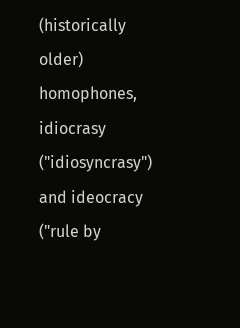(historically older) homophones, idiocrasy ("idiosyncrasy") and ideocracy ("rule by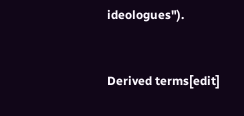ideologues").


Derived terms[edit]